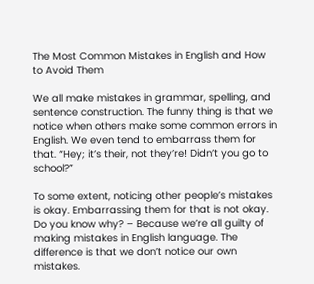The Most Common Mistakes in English and How to Avoid Them

We all make mistakes in grammar, spelling, and sentence construction. The funny thing is that we notice when others make some common errors in English. We even tend to embarrass them for that. “Hey; it’s their, not they’re! Didn’t you go to school?”

To some extent, noticing other people’s mistakes is okay. Embarrassing them for that is not okay. Do you know why? – Because we’re all guilty of making mistakes in English language. The difference is that we don’t notice our own mistakes.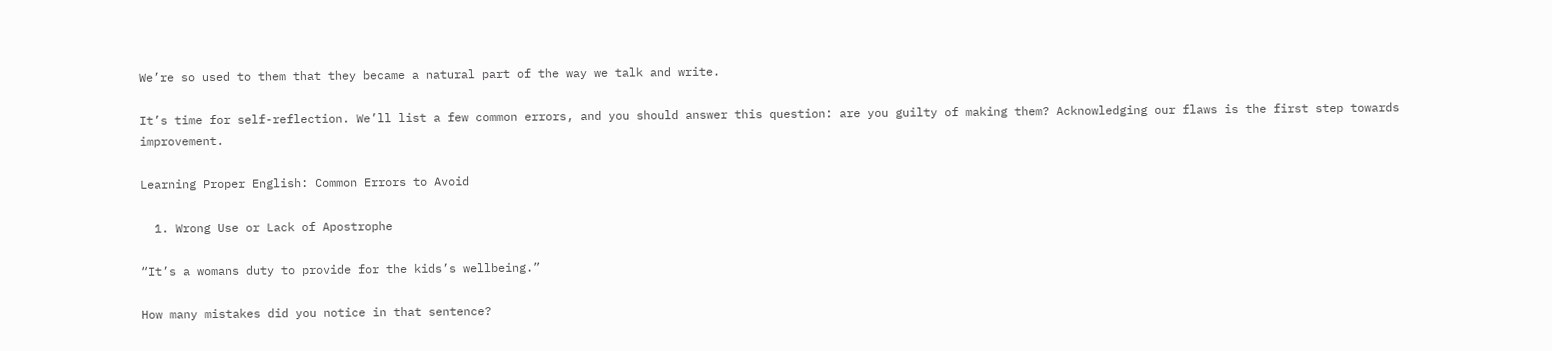We’re so used to them that they became a natural part of the way we talk and write.

It’s time for self-reflection. We’ll list a few common errors, and you should answer this question: are you guilty of making them? Acknowledging our flaws is the first step towards improvement.

Learning Proper English: Common Errors to Avoid

  1. Wrong Use or Lack of Apostrophe

“It’s a womans duty to provide for the kids’s wellbeing.”

How many mistakes did you notice in that sentence?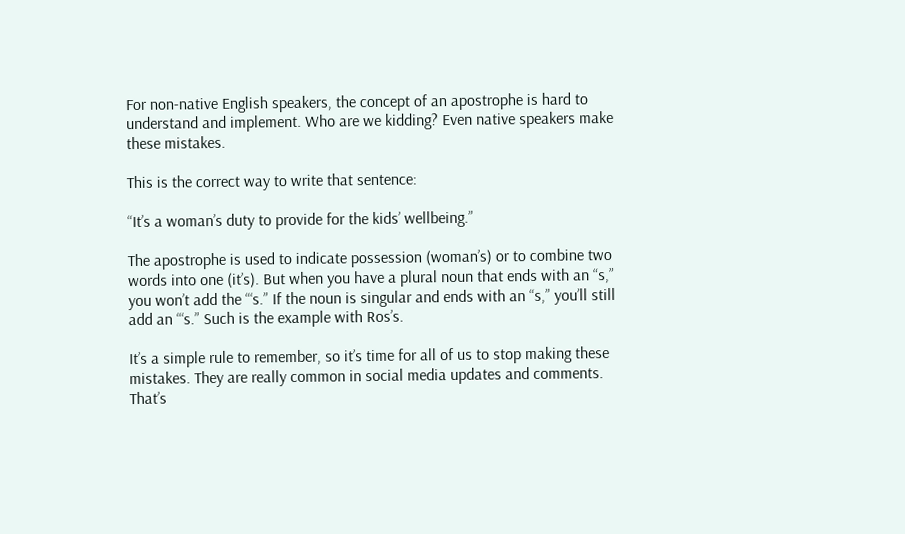For non-native English speakers, the concept of an apostrophe is hard to understand and implement. Who are we kidding? Even native speakers make these mistakes.

This is the correct way to write that sentence:

“It’s a woman’s duty to provide for the kids’ wellbeing.”

The apostrophe is used to indicate possession (woman’s) or to combine two words into one (it’s). But when you have a plural noun that ends with an “s,” you won’t add the “‘s.” If the noun is singular and ends with an “s,” you’ll still add an “‘s.” Such is the example with Ros’s.

It’s a simple rule to remember, so it’s time for all of us to stop making these mistakes. They are really common in social media updates and comments. That’s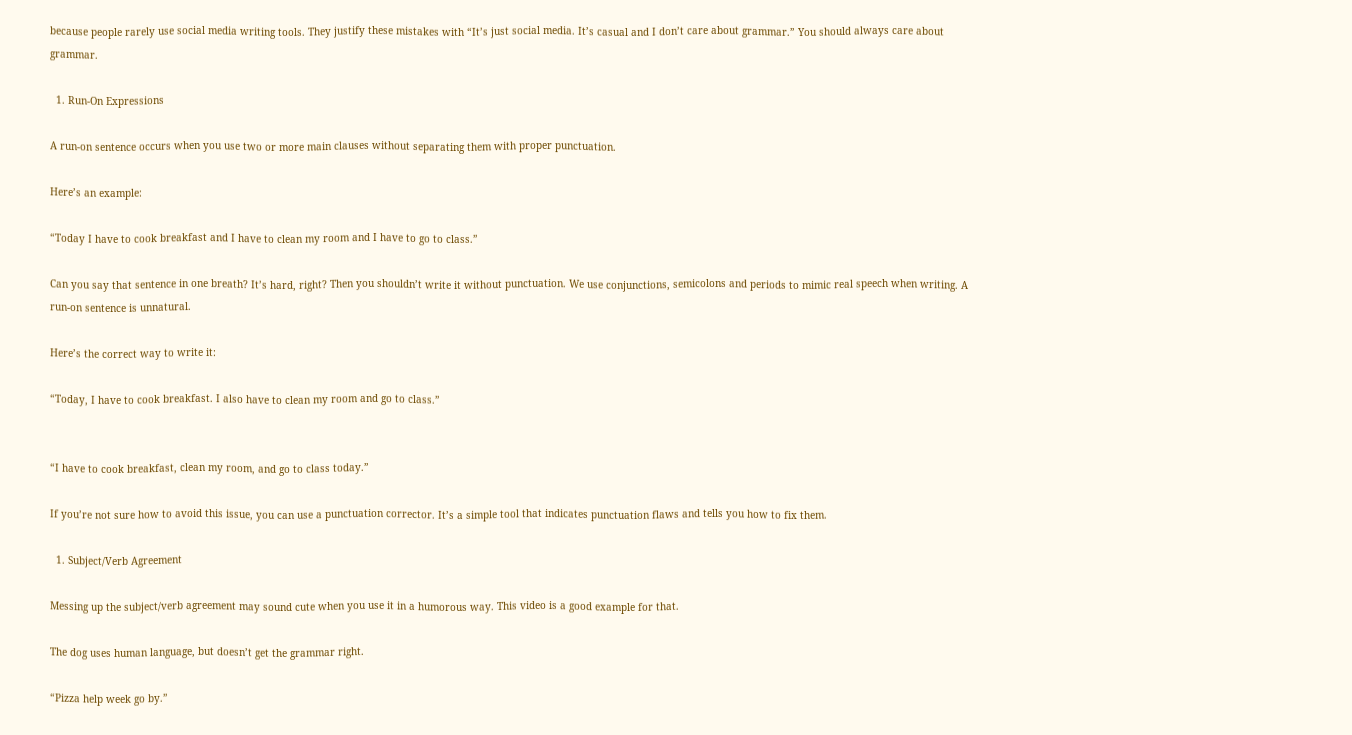because people rarely use social media writing tools. They justify these mistakes with “It’s just social media. It’s casual and I don’t care about grammar.” You should always care about grammar.

  1. Run-On Expressions

A run-on sentence occurs when you use two or more main clauses without separating them with proper punctuation.

Here’s an example:

“Today I have to cook breakfast and I have to clean my room and I have to go to class.”

Can you say that sentence in one breath? It’s hard, right? Then you shouldn’t write it without punctuation. We use conjunctions, semicolons and periods to mimic real speech when writing. A run-on sentence is unnatural.

Here’s the correct way to write it:

“Today, I have to cook breakfast. I also have to clean my room and go to class.”


“I have to cook breakfast, clean my room, and go to class today.”

If you’re not sure how to avoid this issue, you can use a punctuation corrector. It’s a simple tool that indicates punctuation flaws and tells you how to fix them.

  1. Subject/Verb Agreement

Messing up the subject/verb agreement may sound cute when you use it in a humorous way. This video is a good example for that.

The dog uses human language, but doesn’t get the grammar right.

“Pizza help week go by.”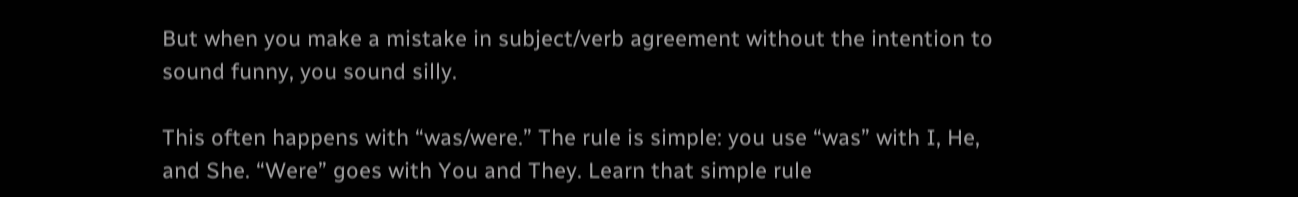But when you make a mistake in subject/verb agreement without the intention to sound funny, you sound silly.

This often happens with “was/were.” The rule is simple: you use “was” with I, He, and She. “Were” goes with You and They. Learn that simple rule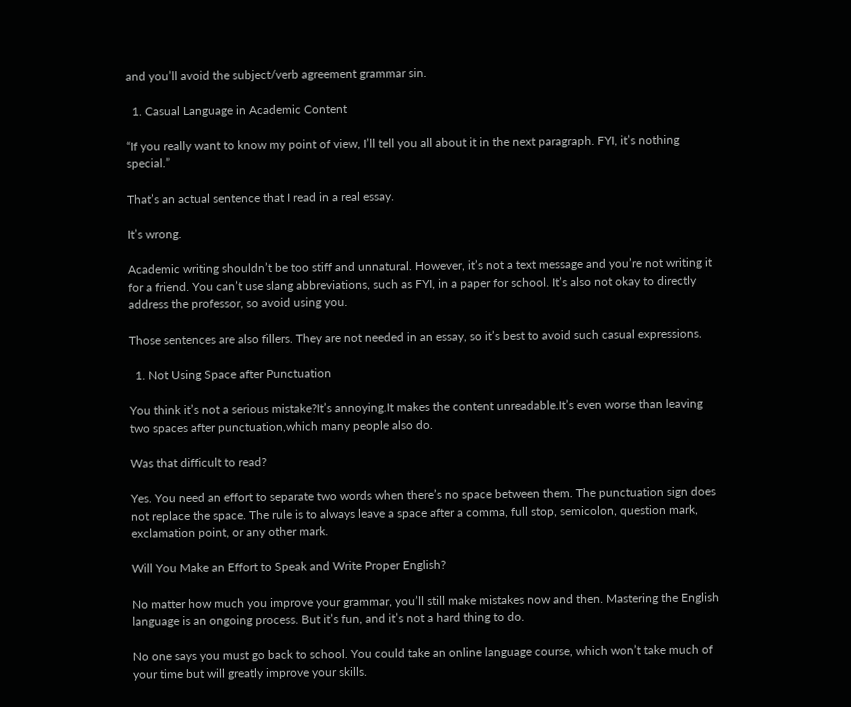and you’ll avoid the subject/verb agreement grammar sin.

  1. Casual Language in Academic Content

“If you really want to know my point of view, I’ll tell you all about it in the next paragraph. FYI, it’s nothing special.”

That’s an actual sentence that I read in a real essay.

It’s wrong.

Academic writing shouldn’t be too stiff and unnatural. However, it’s not a text message and you’re not writing it for a friend. You can’t use slang abbreviations, such as FYI, in a paper for school. It’s also not okay to directly address the professor, so avoid using you.

Those sentences are also fillers. They are not needed in an essay, so it’s best to avoid such casual expressions.

  1. Not Using Space after Punctuation

You think it’s not a serious mistake?It’s annoying.It makes the content unreadable.It’s even worse than leaving two spaces after punctuation,which many people also do.

Was that difficult to read?

Yes. You need an effort to separate two words when there’s no space between them. The punctuation sign does not replace the space. The rule is to always leave a space after a comma, full stop, semicolon, question mark, exclamation point, or any other mark.

Will You Make an Effort to Speak and Write Proper English?

No matter how much you improve your grammar, you’ll still make mistakes now and then. Mastering the English language is an ongoing process. But it’s fun, and it’s not a hard thing to do.

No one says you must go back to school. You could take an online language course, which won’t take much of your time but will greatly improve your skills.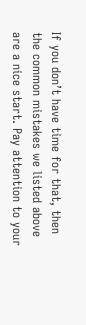If you don’t have time for that, then the common mistakes we listed above are a nice start. Pay attention to your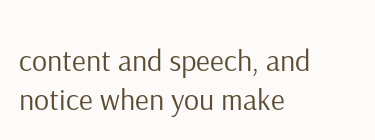content and speech, and notice when you make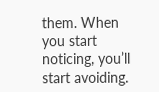them. When you start noticing, you’ll start avoiding.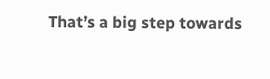That’s a big step towards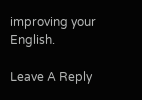improving your English.

Leave A Reply